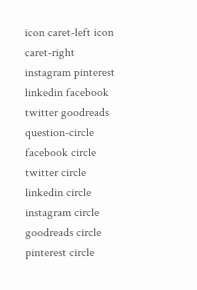icon caret-left icon caret-right instagram pinterest linkedin facebook twitter goodreads question-circle facebook circle twitter circle linkedin circle instagram circle goodreads circle pinterest circle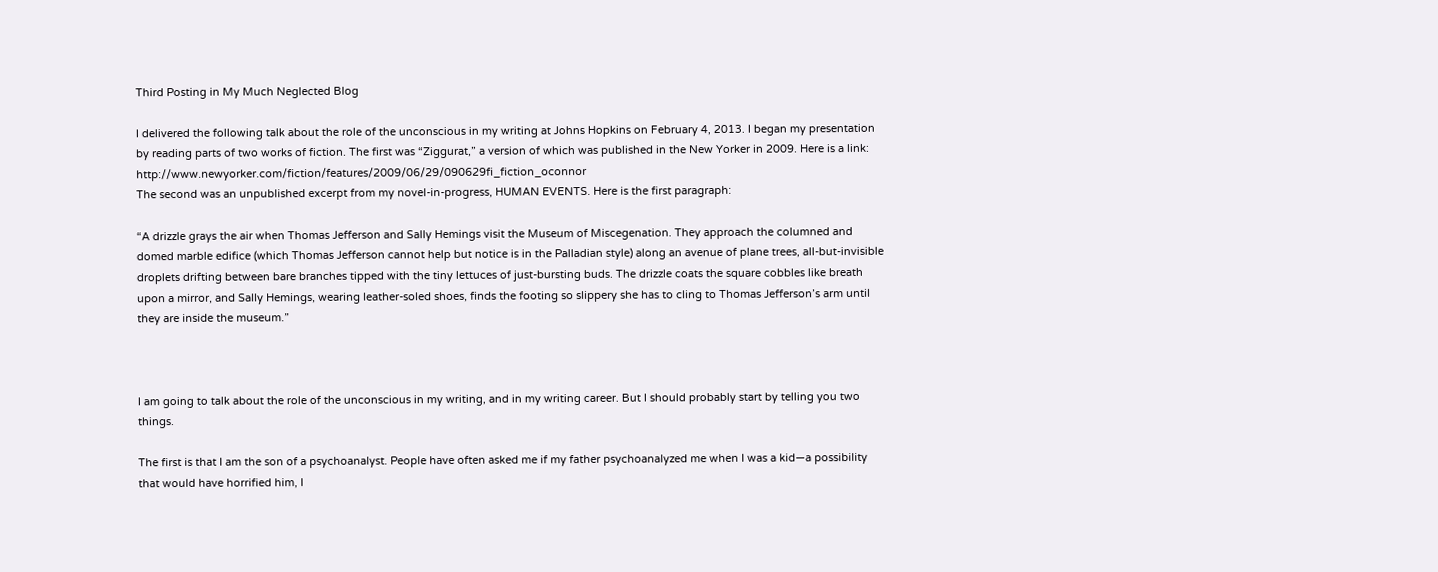Third Posting in My Much Neglected Blog

I delivered the following talk about the role of the unconscious in my writing at Johns Hopkins on February 4, 2013. I began my presentation by reading parts of two works of fiction. The first was “Ziggurat,” a version of which was published in the New Yorker in 2009. Here is a link: http://www.newyorker.com/fiction/features/2009/06/29/090629fi_fiction_oconnor
The second was an unpublished excerpt from my novel-in-progress, HUMAN EVENTS. Here is the first paragraph:

“A drizzle grays the air when Thomas Jefferson and Sally Hemings visit the Museum of Miscegenation. They approach the columned and domed marble edifice (which Thomas Jefferson cannot help but notice is in the Palladian style) along an avenue of plane trees, all-but-invisible droplets drifting between bare branches tipped with the tiny lettuces of just-bursting buds. The drizzle coats the square cobbles like breath upon a mirror, and Sally Hemings, wearing leather-soled shoes, finds the footing so slippery she has to cling to Thomas Jefferson’s arm until they are inside the museum.”



I am going to talk about the role of the unconscious in my writing, and in my writing career. But I should probably start by telling you two things.

The first is that I am the son of a psychoanalyst. People have often asked me if my father psychoanalyzed me when I was a kid—a possibility that would have horrified him, I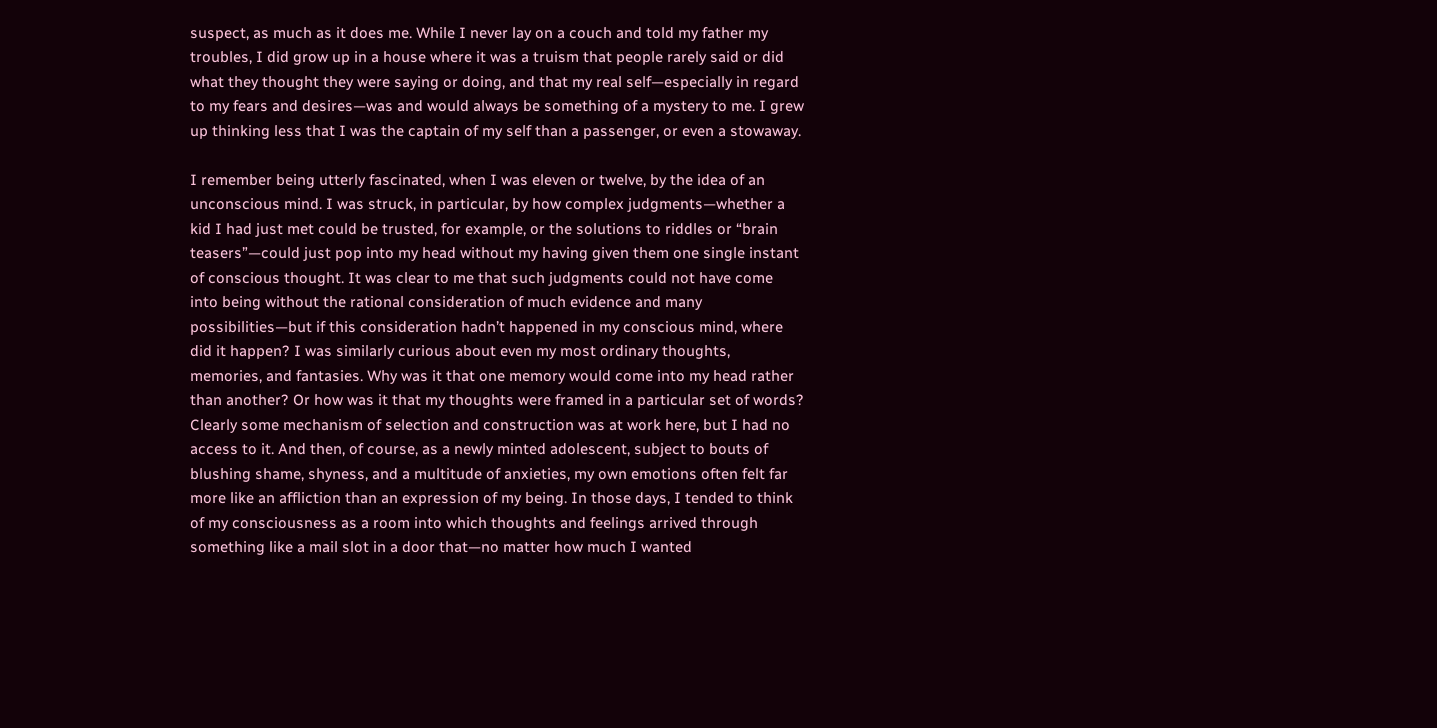suspect, as much as it does me. While I never lay on a couch and told my father my troubles, I did grow up in a house where it was a truism that people rarely said or did what they thought they were saying or doing, and that my real self—especially in regard to my fears and desires—was and would always be something of a mystery to me. I grew up thinking less that I was the captain of my self than a passenger, or even a stowaway.

I remember being utterly fascinated, when I was eleven or twelve, by the idea of an unconscious mind. I was struck, in particular, by how complex judgments—whether a kid I had just met could be trusted, for example, or the solutions to riddles or “brain teasers”—could just pop into my head without my having given them one single instant of conscious thought. It was clear to me that such judgments could not have come into being without the rational consideration of much evidence and many possibilities—but if this consideration hadn’t happened in my conscious mind, where did it happen? I was similarly curious about even my most ordinary thoughts, memories, and fantasies. Why was it that one memory would come into my head rather than another? Or how was it that my thoughts were framed in a particular set of words? Clearly some mechanism of selection and construction was at work here, but I had no access to it. And then, of course, as a newly minted adolescent, subject to bouts of blushing shame, shyness, and a multitude of anxieties, my own emotions often felt far more like an affliction than an expression of my being. In those days, I tended to think of my consciousness as a room into which thoughts and feelings arrived through something like a mail slot in a door that—no matter how much I wanted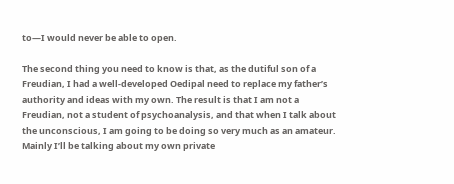to—I would never be able to open.

The second thing you need to know is that, as the dutiful son of a Freudian, I had a well-developed Oedipal need to replace my father’s authority and ideas with my own. The result is that I am not a Freudian, not a student of psychoanalysis, and that when I talk about the unconscious, I am going to be doing so very much as an amateur. Mainly I’ll be talking about my own private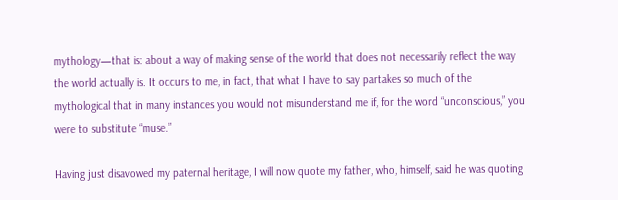mythology—that is: about a way of making sense of the world that does not necessarily reflect the way the world actually is. It occurs to me, in fact, that what I have to say partakes so much of the mythological that in many instances you would not misunderstand me if, for the word “unconscious,” you were to substitute “muse.”

Having just disavowed my paternal heritage, I will now quote my father, who, himself, said he was quoting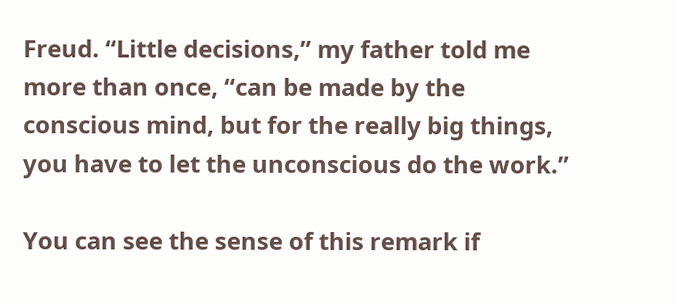Freud. “Little decisions,” my father told me more than once, “can be made by the conscious mind, but for the really big things, you have to let the unconscious do the work.”

You can see the sense of this remark if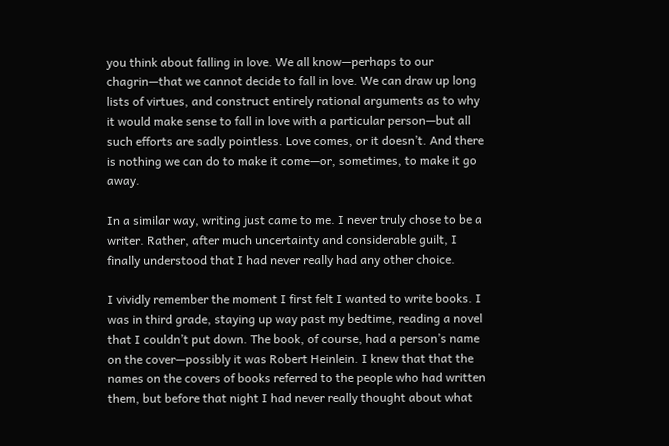you think about falling in love. We all know—perhaps to our chagrin—that we cannot decide to fall in love. We can draw up long lists of virtues, and construct entirely rational arguments as to why it would make sense to fall in love with a particular person—but all such efforts are sadly pointless. Love comes, or it doesn’t. And there is nothing we can do to make it come—or, sometimes, to make it go away.

In a similar way, writing just came to me. I never truly chose to be a writer. Rather, after much uncertainty and considerable guilt, I finally understood that I had never really had any other choice.

I vividly remember the moment I first felt I wanted to write books. I was in third grade, staying up way past my bedtime, reading a novel that I couldn’t put down. The book, of course, had a person’s name on the cover—possibly it was Robert Heinlein. I knew that that the names on the covers of books referred to the people who had written them, but before that night I had never really thought about what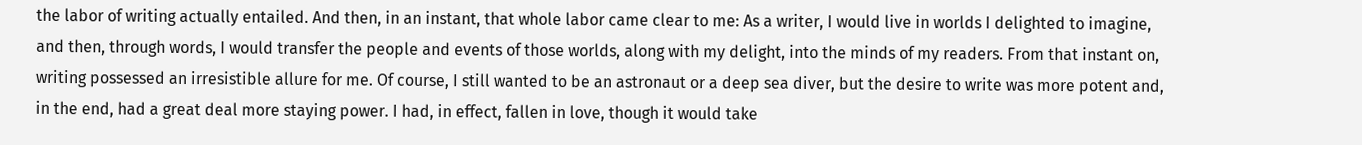the labor of writing actually entailed. And then, in an instant, that whole labor came clear to me: As a writer, I would live in worlds I delighted to imagine, and then, through words, I would transfer the people and events of those worlds, along with my delight, into the minds of my readers. From that instant on, writing possessed an irresistible allure for me. Of course, I still wanted to be an astronaut or a deep sea diver, but the desire to write was more potent and, in the end, had a great deal more staying power. I had, in effect, fallen in love, though it would take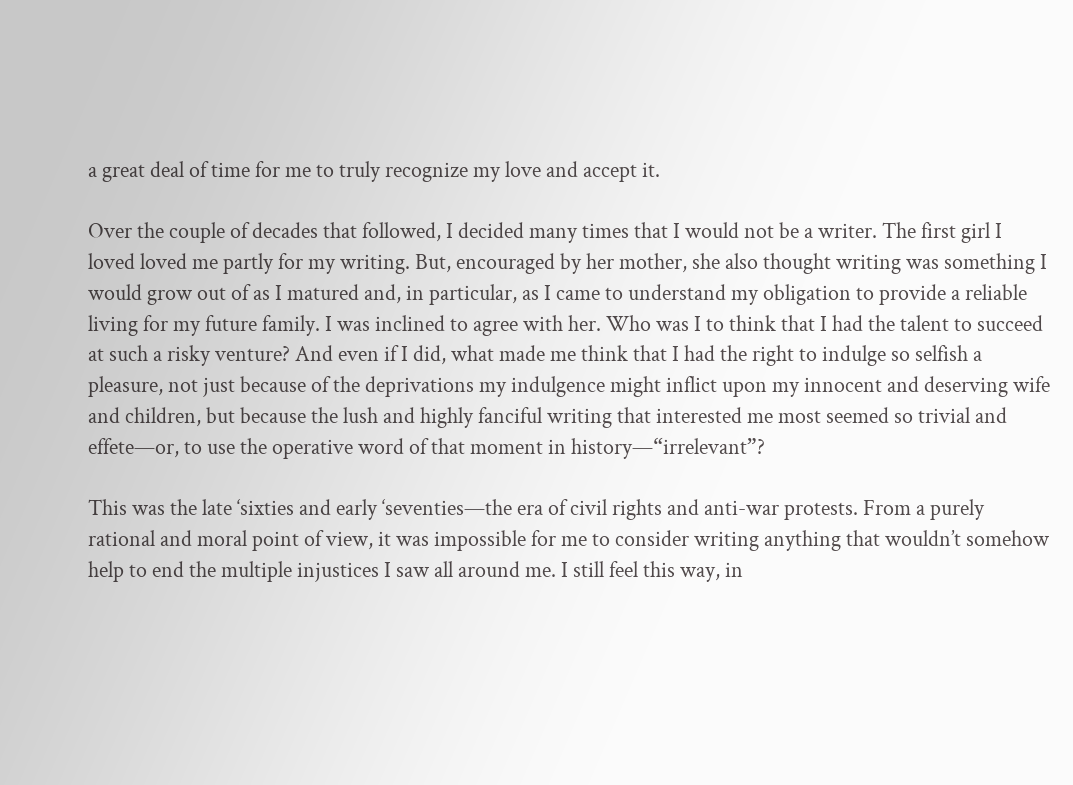a great deal of time for me to truly recognize my love and accept it.

Over the couple of decades that followed, I decided many times that I would not be a writer. The first girl I loved loved me partly for my writing. But, encouraged by her mother, she also thought writing was something I would grow out of as I matured and, in particular, as I came to understand my obligation to provide a reliable living for my future family. I was inclined to agree with her. Who was I to think that I had the talent to succeed at such a risky venture? And even if I did, what made me think that I had the right to indulge so selfish a pleasure, not just because of the deprivations my indulgence might inflict upon my innocent and deserving wife and children, but because the lush and highly fanciful writing that interested me most seemed so trivial and effete—or, to use the operative word of that moment in history—“irrelevant”?

This was the late ‘sixties and early ‘seventies—the era of civil rights and anti-war protests. From a purely rational and moral point of view, it was impossible for me to consider writing anything that wouldn’t somehow help to end the multiple injustices I saw all around me. I still feel this way, in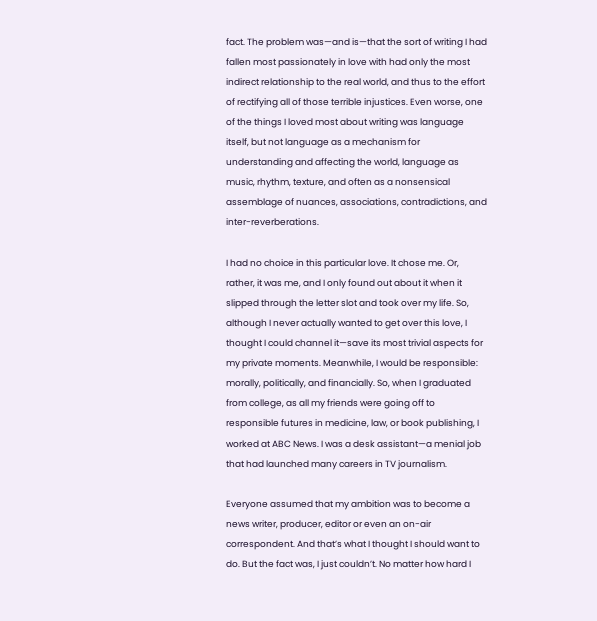fact. The problem was—and is—that the sort of writing I had fallen most passionately in love with had only the most indirect relationship to the real world, and thus to the effort of rectifying all of those terrible injustices. Even worse, one of the things I loved most about writing was language itself, but not language as a mechanism for understanding and affecting the world, language as music, rhythm, texture, and often as a nonsensical assemblage of nuances, associations, contradictions, and inter-reverberations.

I had no choice in this particular love. It chose me. Or, rather, it was me, and I only found out about it when it slipped through the letter slot and took over my life. So, although I never actually wanted to get over this love, I thought I could channel it—save its most trivial aspects for my private moments. Meanwhile, I would be responsible: morally, politically, and financially. So, when I graduated from college, as all my friends were going off to responsible futures in medicine, law, or book publishing, I worked at ABC News. I was a desk assistant—a menial job that had launched many careers in TV journalism.

Everyone assumed that my ambition was to become a news writer, producer, editor or even an on-air correspondent. And that’s what I thought I should want to do. But the fact was, I just couldn’t. No matter how hard I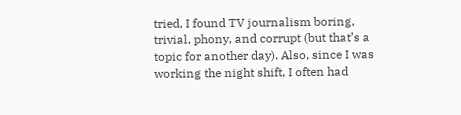tried, I found TV journalism boring, trivial, phony, and corrupt (but that’s a topic for another day). Also, since I was working the night shift, I often had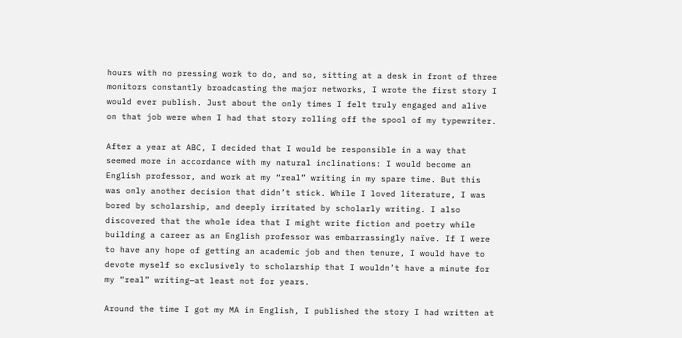hours with no pressing work to do, and so, sitting at a desk in front of three monitors constantly broadcasting the major networks, I wrote the first story I would ever publish. Just about the only times I felt truly engaged and alive on that job were when I had that story rolling off the spool of my typewriter.

After a year at ABC, I decided that I would be responsible in a way that seemed more in accordance with my natural inclinations: I would become an English professor, and work at my “real” writing in my spare time. But this was only another decision that didn’t stick. While I loved literature, I was bored by scholarship, and deeply irritated by scholarly writing. I also discovered that the whole idea that I might write fiction and poetry while building a career as an English professor was embarrassingly naïve. If I were to have any hope of getting an academic job and then tenure, I would have to devote myself so exclusively to scholarship that I wouldn’t have a minute for my “real” writing—at least not for years.

Around the time I got my MA in English, I published the story I had written at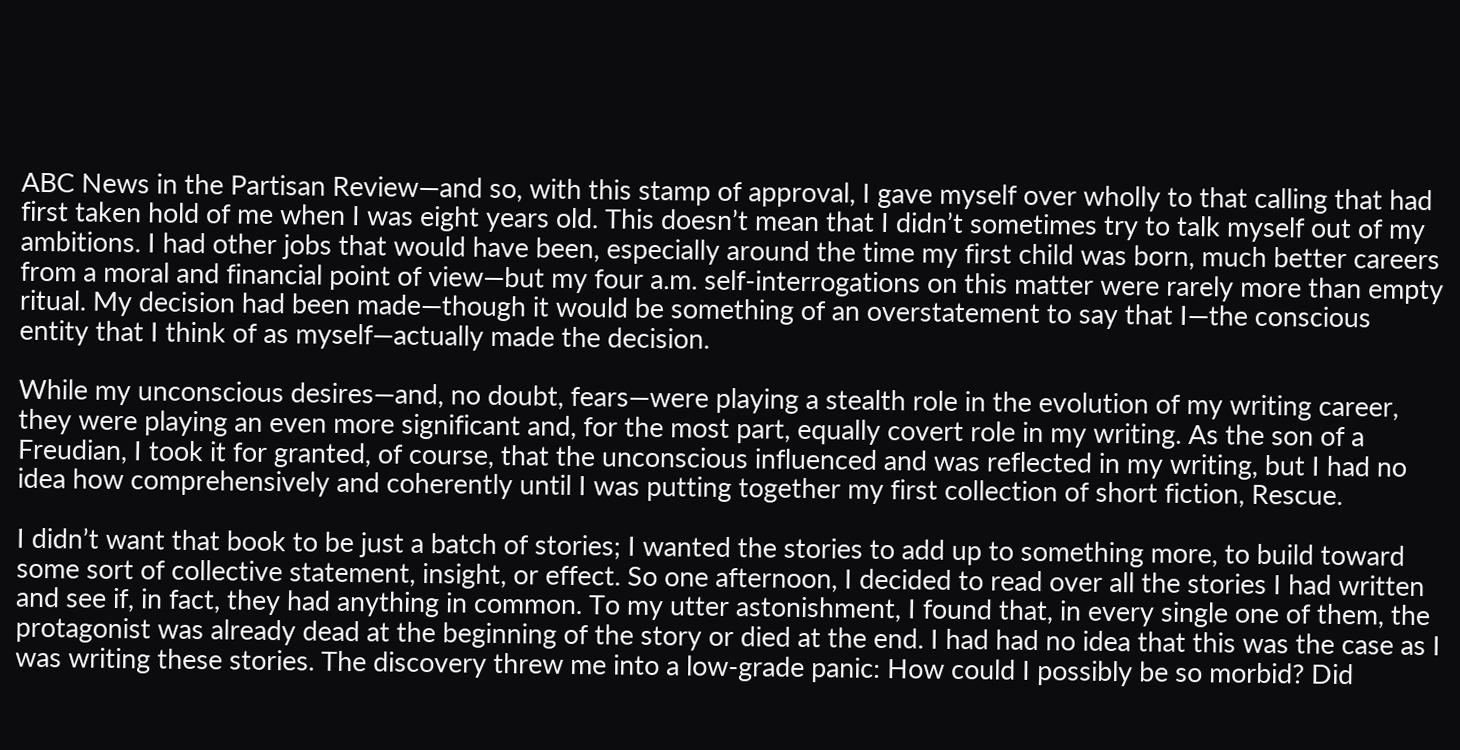ABC News in the Partisan Review—and so, with this stamp of approval, I gave myself over wholly to that calling that had first taken hold of me when I was eight years old. This doesn’t mean that I didn’t sometimes try to talk myself out of my ambitions. I had other jobs that would have been, especially around the time my first child was born, much better careers from a moral and financial point of view—but my four a.m. self-interrogations on this matter were rarely more than empty ritual. My decision had been made—though it would be something of an overstatement to say that I—the conscious entity that I think of as myself—actually made the decision.

While my unconscious desires—and, no doubt, fears—were playing a stealth role in the evolution of my writing career, they were playing an even more significant and, for the most part, equally covert role in my writing. As the son of a Freudian, I took it for granted, of course, that the unconscious influenced and was reflected in my writing, but I had no idea how comprehensively and coherently until I was putting together my first collection of short fiction, Rescue.

I didn’t want that book to be just a batch of stories; I wanted the stories to add up to something more, to build toward some sort of collective statement, insight, or effect. So one afternoon, I decided to read over all the stories I had written and see if, in fact, they had anything in common. To my utter astonishment, I found that, in every single one of them, the protagonist was already dead at the beginning of the story or died at the end. I had had no idea that this was the case as I was writing these stories. The discovery threw me into a low-grade panic: How could I possibly be so morbid? Did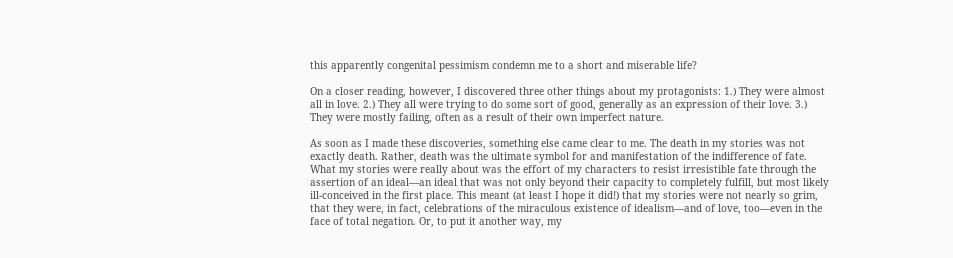this apparently congenital pessimism condemn me to a short and miserable life?

On a closer reading, however, I discovered three other things about my protagonists: 1.) They were almost all in love. 2.) They all were trying to do some sort of good, generally as an expression of their love. 3.) They were mostly failing, often as a result of their own imperfect nature.

As soon as I made these discoveries, something else came clear to me. The death in my stories was not exactly death. Rather, death was the ultimate symbol for and manifestation of the indifference of fate. What my stories were really about was the effort of my characters to resist irresistible fate through the assertion of an ideal—an ideal that was not only beyond their capacity to completely fulfill, but most likely ill-conceived in the first place. This meant (at least I hope it did!) that my stories were not nearly so grim, that they were, in fact, celebrations of the miraculous existence of idealism—and of love, too—even in the face of total negation. Or, to put it another way, my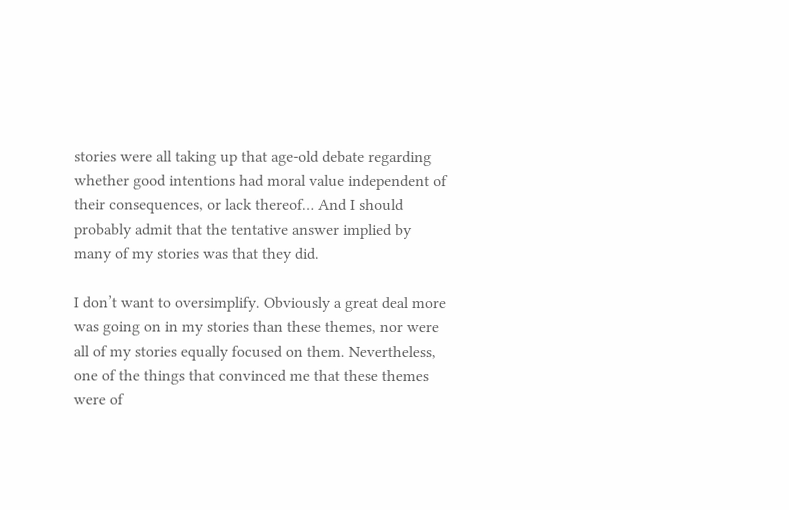stories were all taking up that age-old debate regarding whether good intentions had moral value independent of their consequences, or lack thereof… And I should probably admit that the tentative answer implied by many of my stories was that they did.

I don’t want to oversimplify. Obviously a great deal more was going on in my stories than these themes, nor were all of my stories equally focused on them. Nevertheless, one of the things that convinced me that these themes were of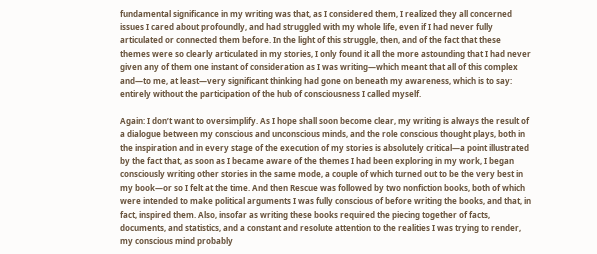fundamental significance in my writing was that, as I considered them, I realized they all concerned issues I cared about profoundly, and had struggled with my whole life, even if I had never fully articulated or connected them before. In the light of this struggle, then, and of the fact that these themes were so clearly articulated in my stories, I only found it all the more astounding that I had never given any of them one instant of consideration as I was writing—which meant that all of this complex and—to me, at least—very significant thinking had gone on beneath my awareness, which is to say: entirely without the participation of the hub of consciousness I called myself.

Again: I don’t want to oversimplify. As I hope shall soon become clear, my writing is always the result of a dialogue between my conscious and unconscious minds, and the role conscious thought plays, both in the inspiration and in every stage of the execution of my stories is absolutely critical—a point illustrated by the fact that, as soon as I became aware of the themes I had been exploring in my work, I began consciously writing other stories in the same mode, a couple of which turned out to be the very best in my book—or so I felt at the time. And then Rescue was followed by two nonfiction books, both of which were intended to make political arguments I was fully conscious of before writing the books, and that, in fact, inspired them. Also, insofar as writing these books required the piecing together of facts, documents, and statistics, and a constant and resolute attention to the realities I was trying to render, my conscious mind probably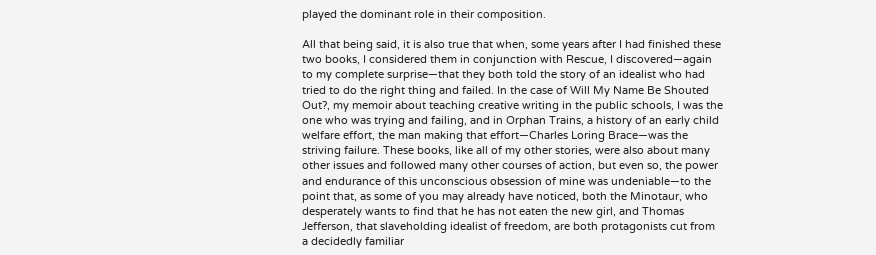played the dominant role in their composition.

All that being said, it is also true that when, some years after I had finished these two books, I considered them in conjunction with Rescue, I discovered—again to my complete surprise—that they both told the story of an idealist who had tried to do the right thing and failed. In the case of Will My Name Be Shouted Out?, my memoir about teaching creative writing in the public schools, I was the one who was trying and failing, and in Orphan Trains, a history of an early child welfare effort, the man making that effort—Charles Loring Brace—was the striving failure. These books, like all of my other stories, were also about many other issues and followed many other courses of action, but even so, the power and endurance of this unconscious obsession of mine was undeniable—to the point that, as some of you may already have noticed, both the Minotaur, who desperately wants to find that he has not eaten the new girl, and Thomas Jefferson, that slaveholding idealist of freedom, are both protagonists cut from a decidedly familiar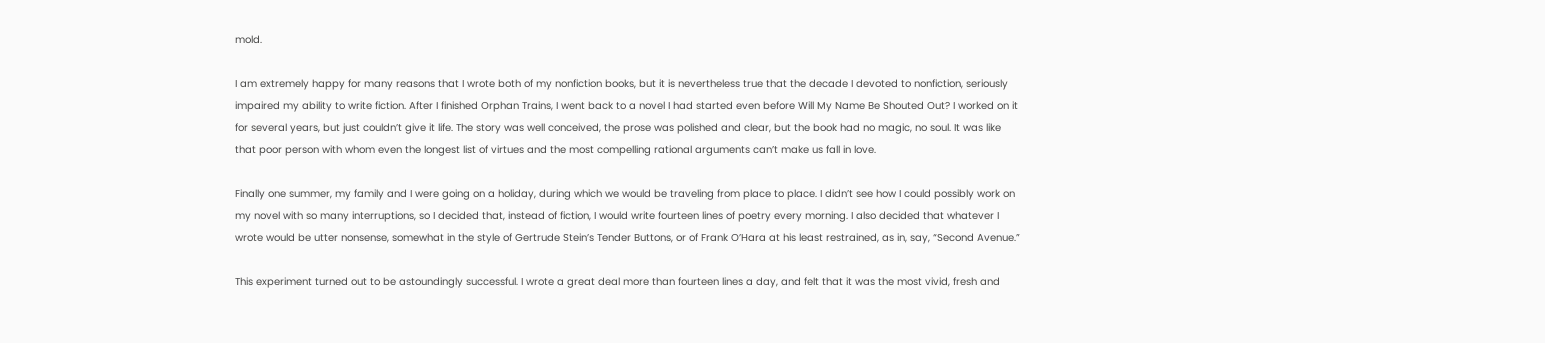mold.

I am extremely happy for many reasons that I wrote both of my nonfiction books, but it is nevertheless true that the decade I devoted to nonfiction, seriously impaired my ability to write fiction. After I finished Orphan Trains, I went back to a novel I had started even before Will My Name Be Shouted Out? I worked on it for several years, but just couldn’t give it life. The story was well conceived, the prose was polished and clear, but the book had no magic, no soul. It was like that poor person with whom even the longest list of virtues and the most compelling rational arguments can’t make us fall in love.

Finally one summer, my family and I were going on a holiday, during which we would be traveling from place to place. I didn’t see how I could possibly work on my novel with so many interruptions, so I decided that, instead of fiction, I would write fourteen lines of poetry every morning. I also decided that whatever I wrote would be utter nonsense, somewhat in the style of Gertrude Stein’s Tender Buttons, or of Frank O’Hara at his least restrained, as in, say, “Second Avenue.”

This experiment turned out to be astoundingly successful. I wrote a great deal more than fourteen lines a day, and felt that it was the most vivid, fresh and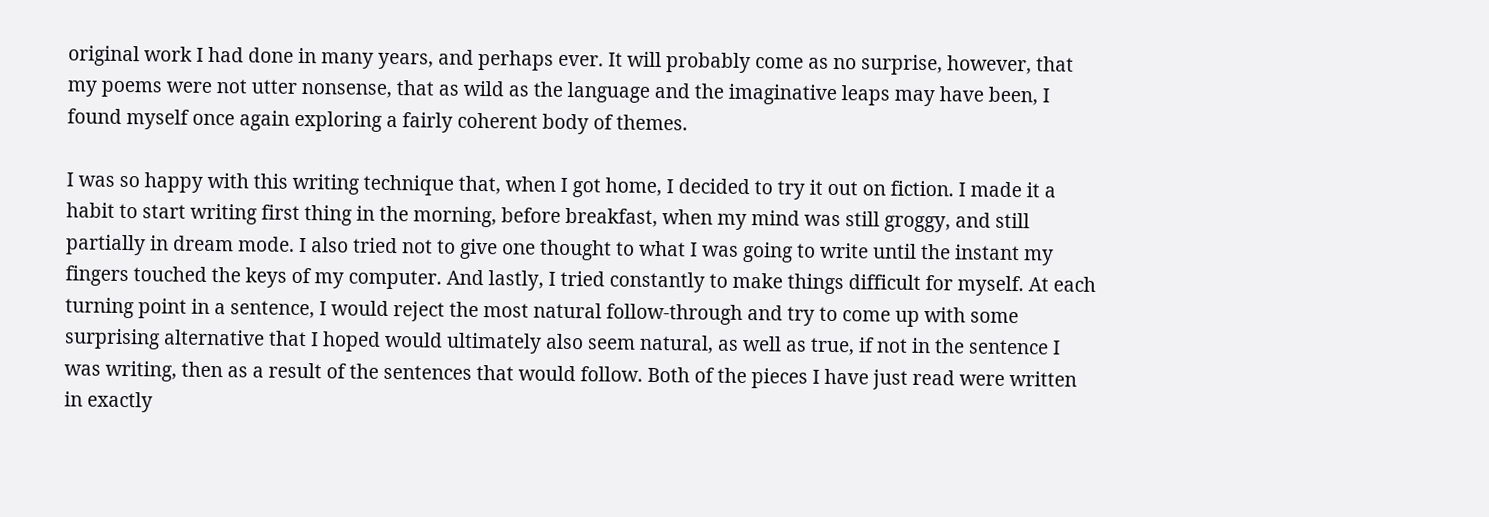original work I had done in many years, and perhaps ever. It will probably come as no surprise, however, that my poems were not utter nonsense, that as wild as the language and the imaginative leaps may have been, I found myself once again exploring a fairly coherent body of themes.

I was so happy with this writing technique that, when I got home, I decided to try it out on fiction. I made it a habit to start writing first thing in the morning, before breakfast, when my mind was still groggy, and still partially in dream mode. I also tried not to give one thought to what I was going to write until the instant my fingers touched the keys of my computer. And lastly, I tried constantly to make things difficult for myself. At each turning point in a sentence, I would reject the most natural follow-through and try to come up with some surprising alternative that I hoped would ultimately also seem natural, as well as true, if not in the sentence I was writing, then as a result of the sentences that would follow. Both of the pieces I have just read were written in exactly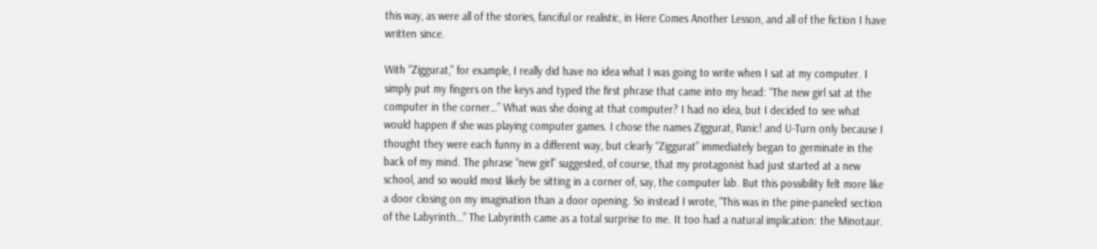this way, as were all of the stories, fanciful or realistic, in Here Comes Another Lesson, and all of the fiction I have written since.

With “Ziggurat,” for example, I really did have no idea what I was going to write when I sat at my computer. I simply put my fingers on the keys and typed the first phrase that came into my head: “The new girl sat at the computer in the corner…” What was she doing at that computer? I had no idea, but I decided to see what would happen if she was playing computer games. I chose the names Ziggurat, Panic! and U-Turn only because I thought they were each funny in a different way, but clearly “Ziggurat” immediately began to germinate in the back of my mind. The phrase “new girl” suggested, of course, that my protagonist had just started at a new school, and so would most likely be sitting in a corner of, say, the computer lab. But this possibility felt more like a door closing on my imagination than a door opening. So instead I wrote, “This was in the pine-paneled section of the Labyrinth…” The Labyrinth came as a total surprise to me. It too had a natural implication: the Minotaur.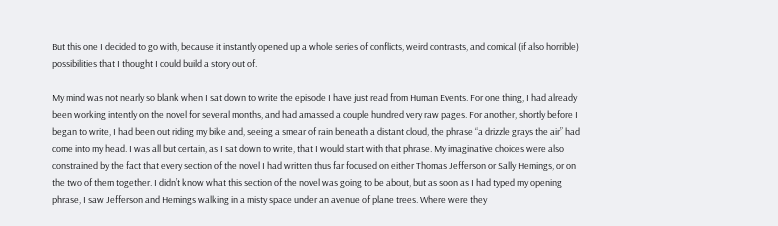But this one I decided to go with, because it instantly opened up a whole series of conflicts, weird contrasts, and comical (if also horrible) possibilities that I thought I could build a story out of.

My mind was not nearly so blank when I sat down to write the episode I have just read from Human Events. For one thing, I had already been working intently on the novel for several months, and had amassed a couple hundred very raw pages. For another, shortly before I began to write, I had been out riding my bike and, seeing a smear of rain beneath a distant cloud, the phrase “a drizzle grays the air” had come into my head. I was all but certain, as I sat down to write, that I would start with that phrase. My imaginative choices were also constrained by the fact that every section of the novel I had written thus far focused on either Thomas Jefferson or Sally Hemings, or on the two of them together. I didn’t know what this section of the novel was going to be about, but as soon as I had typed my opening phrase, I saw Jefferson and Hemings walking in a misty space under an avenue of plane trees. Where were they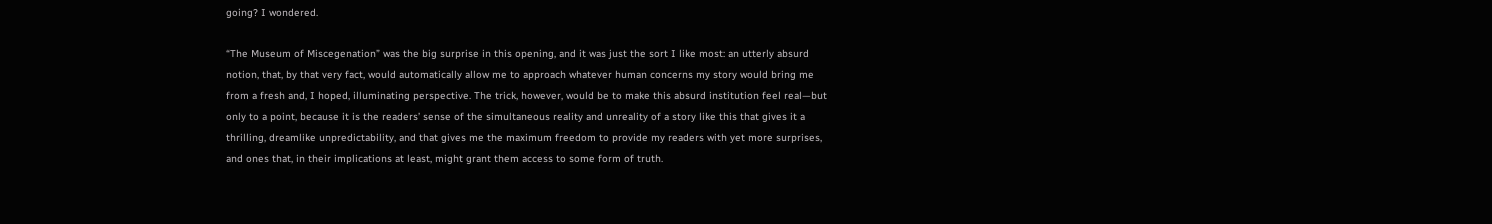going? I wondered.

“The Museum of Miscegenation” was the big surprise in this opening, and it was just the sort I like most: an utterly absurd notion, that, by that very fact, would automatically allow me to approach whatever human concerns my story would bring me from a fresh and, I hoped, illuminating perspective. The trick, however, would be to make this absurd institution feel real—but only to a point, because it is the readers’ sense of the simultaneous reality and unreality of a story like this that gives it a thrilling, dreamlike unpredictability, and that gives me the maximum freedom to provide my readers with yet more surprises, and ones that, in their implications at least, might grant them access to some form of truth.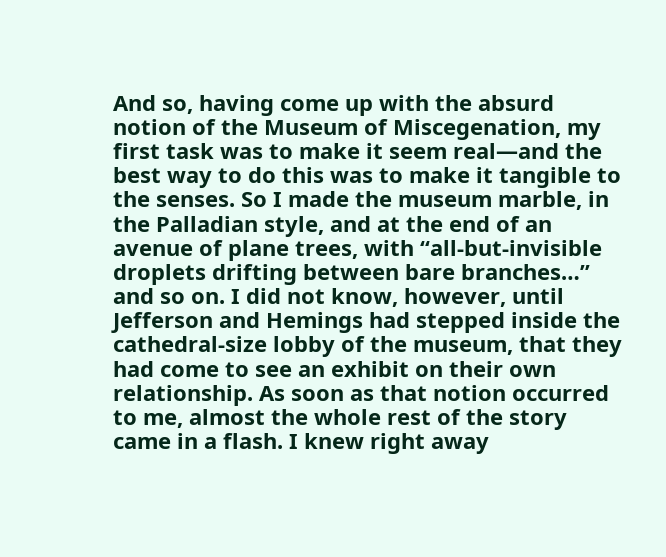And so, having come up with the absurd notion of the Museum of Miscegenation, my first task was to make it seem real—and the best way to do this was to make it tangible to the senses. So I made the museum marble, in the Palladian style, and at the end of an avenue of plane trees, with “all-but-invisible droplets drifting between bare branches…” and so on. I did not know, however, until Jefferson and Hemings had stepped inside the cathedral-size lobby of the museum, that they had come to see an exhibit on their own relationship. As soon as that notion occurred to me, almost the whole rest of the story came in a flash. I knew right away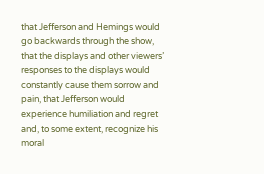that Jefferson and Hemings would go backwards through the show, that the displays and other viewers’ responses to the displays would constantly cause them sorrow and pain, that Jefferson would experience humiliation and regret and, to some extent, recognize his moral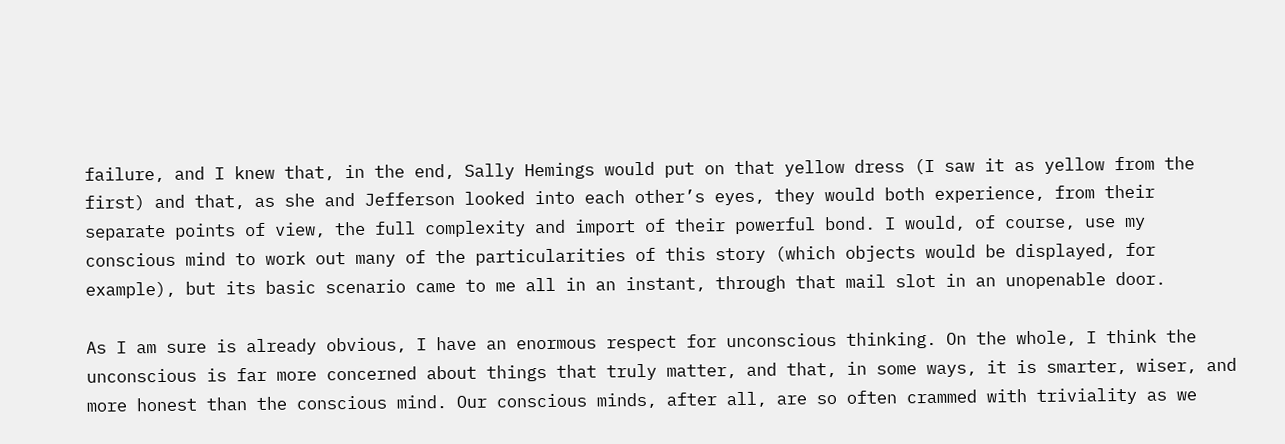failure, and I knew that, in the end, Sally Hemings would put on that yellow dress (I saw it as yellow from the first) and that, as she and Jefferson looked into each other’s eyes, they would both experience, from their separate points of view, the full complexity and import of their powerful bond. I would, of course, use my conscious mind to work out many of the particularities of this story (which objects would be displayed, for example), but its basic scenario came to me all in an instant, through that mail slot in an unopenable door.

As I am sure is already obvious, I have an enormous respect for unconscious thinking. On the whole, I think the unconscious is far more concerned about things that truly matter, and that, in some ways, it is smarter, wiser, and more honest than the conscious mind. Our conscious minds, after all, are so often crammed with triviality as we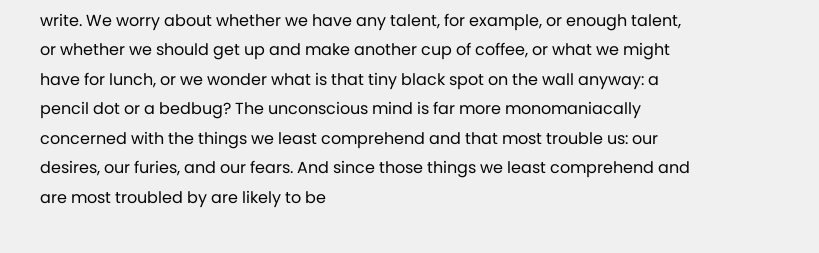write. We worry about whether we have any talent, for example, or enough talent, or whether we should get up and make another cup of coffee, or what we might have for lunch, or we wonder what is that tiny black spot on the wall anyway: a pencil dot or a bedbug? The unconscious mind is far more monomaniacally concerned with the things we least comprehend and that most trouble us: our desires, our furies, and our fears. And since those things we least comprehend and are most troubled by are likely to be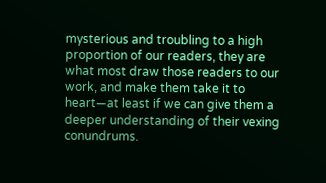mysterious and troubling to a high proportion of our readers, they are what most draw those readers to our work, and make them take it to heart—at least if we can give them a deeper understanding of their vexing conundrums.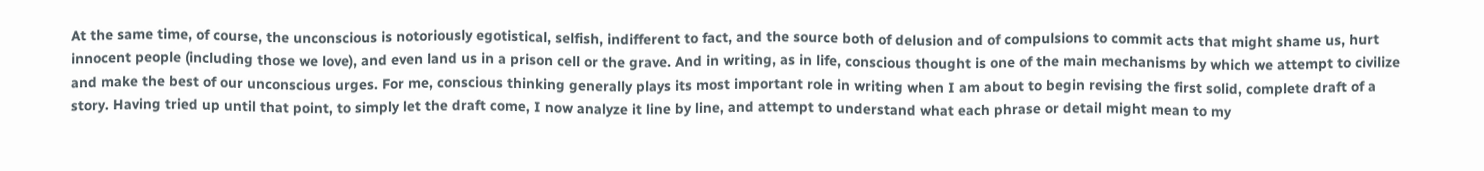At the same time, of course, the unconscious is notoriously egotistical, selfish, indifferent to fact, and the source both of delusion and of compulsions to commit acts that might shame us, hurt innocent people (including those we love), and even land us in a prison cell or the grave. And in writing, as in life, conscious thought is one of the main mechanisms by which we attempt to civilize and make the best of our unconscious urges. For me, conscious thinking generally plays its most important role in writing when I am about to begin revising the first solid, complete draft of a story. Having tried up until that point, to simply let the draft come, I now analyze it line by line, and attempt to understand what each phrase or detail might mean to my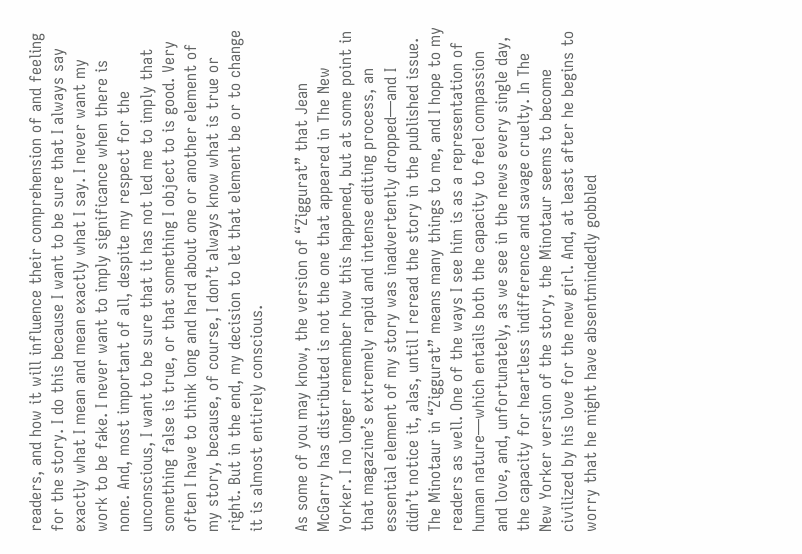readers, and how it will influence their comprehension of and feeling for the story. I do this because I want to be sure that I always say exactly what I mean and mean exactly what I say. I never want my work to be fake. I never want to imply significance when there is none. And, most important of all, despite my respect for the unconscious, I want to be sure that it has not led me to imply that something false is true, or that something I object to is good. Very often I have to think long and hard about one or another element of my story, because, of course, I don’t always know what is true or right. But in the end, my decision to let that element be or to change it is almost entirely conscious.

As some of you may know, the version of “Ziggurat” that Jean McGarry has distributed is not the one that appeared in The New Yorker. I no longer remember how this happened, but at some point in that magazine’s extremely rapid and intense editing process, an essential element of my story was inadvertently dropped—and I didn’t notice it, alas, until I reread the story in the published issue. The Minotaur in “Ziggurat” means many things to me, and I hope to my readers as well. One of the ways I see him is as a representation of human nature—which entails both the capacity to feel compassion and love, and, unfortunately, as we see in the news every single day, the capacity for heartless indifference and savage cruelty. In The New Yorker version of the story, the Minotaur seems to become civilized by his love for the new girl. And, at least after he begins to worry that he might have absentmindedly gobbled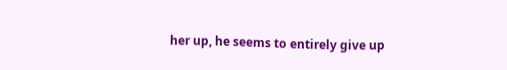her up, he seems to entirely give up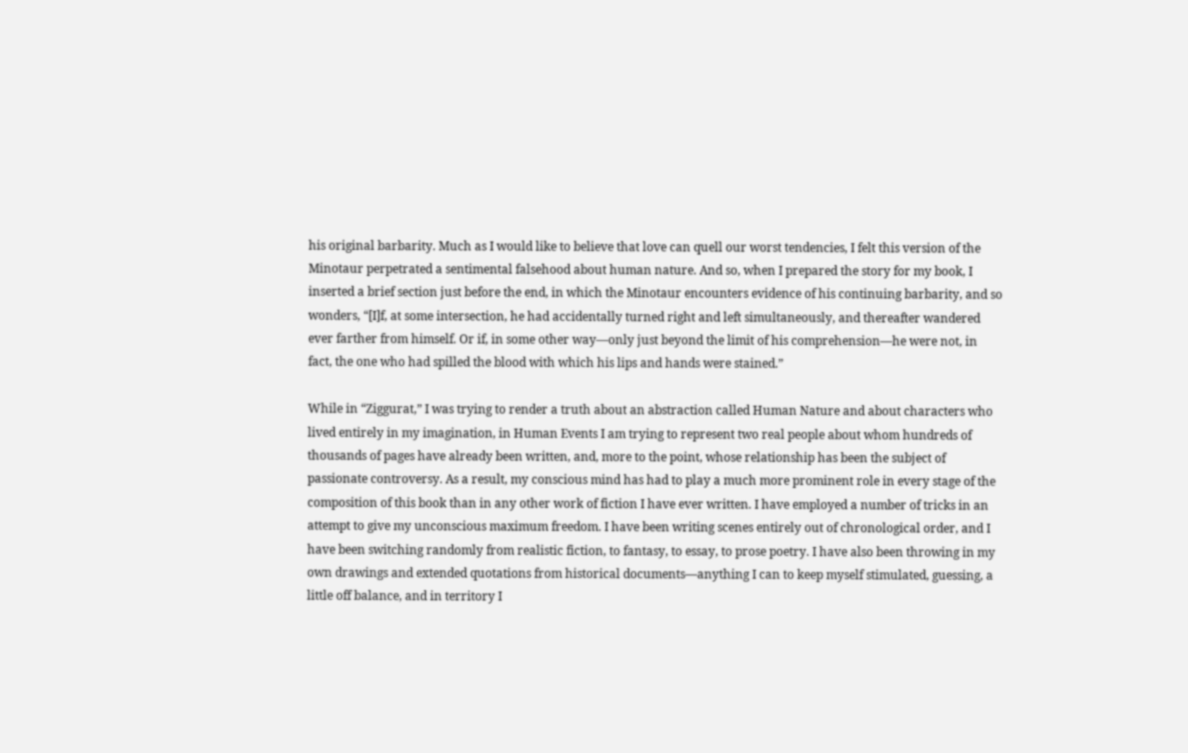his original barbarity. Much as I would like to believe that love can quell our worst tendencies, I felt this version of the Minotaur perpetrated a sentimental falsehood about human nature. And so, when I prepared the story for my book, I inserted a brief section just before the end, in which the Minotaur encounters evidence of his continuing barbarity, and so wonders, “[I]f, at some intersection, he had accidentally turned right and left simultaneously, and thereafter wandered ever farther from himself. Or if, in some other way—only just beyond the limit of his comprehension—he were not, in fact, the one who had spilled the blood with which his lips and hands were stained.”

While in “Ziggurat,” I was trying to render a truth about an abstraction called Human Nature and about characters who lived entirely in my imagination, in Human Events I am trying to represent two real people about whom hundreds of thousands of pages have already been written, and, more to the point, whose relationship has been the subject of passionate controversy. As a result, my conscious mind has had to play a much more prominent role in every stage of the composition of this book than in any other work of fiction I have ever written. I have employed a number of tricks in an attempt to give my unconscious maximum freedom. I have been writing scenes entirely out of chronological order, and I have been switching randomly from realistic fiction, to fantasy, to essay, to prose poetry. I have also been throwing in my own drawings and extended quotations from historical documents—anything I can to keep myself stimulated, guessing, a little off balance, and in territory I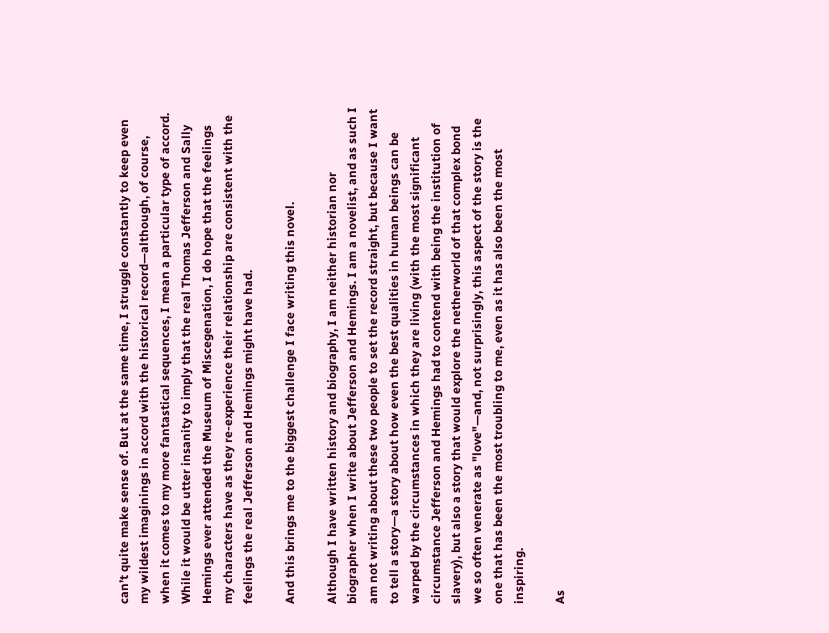can’t quite make sense of. But at the same time, I struggle constantly to keep even my wildest imaginings in accord with the historical record—although, of course, when it comes to my more fantastical sequences, I mean a particular type of accord. While it would be utter insanity to imply that the real Thomas Jefferson and Sally Hemings ever attended the Museum of Miscegenation, I do hope that the feelings my characters have as they re-experience their relationship are consistent with the feelings the real Jefferson and Hemings might have had.

And this brings me to the biggest challenge I face writing this novel.

Although I have written history and biography, I am neither historian nor biographer when I write about Jefferson and Hemings. I am a novelist, and as such I am not writing about these two people to set the record straight, but because I want to tell a story—a story about how even the best qualities in human beings can be warped by the circumstances in which they are living (with the most significant circumstance Jefferson and Hemings had to contend with being the institution of slavery), but also a story that would explore the netherworld of that complex bond we so often venerate as "love"—and, not surprisingly, this aspect of the story is the one that has been the most troubling to me, even as it has also been the most inspiring.

As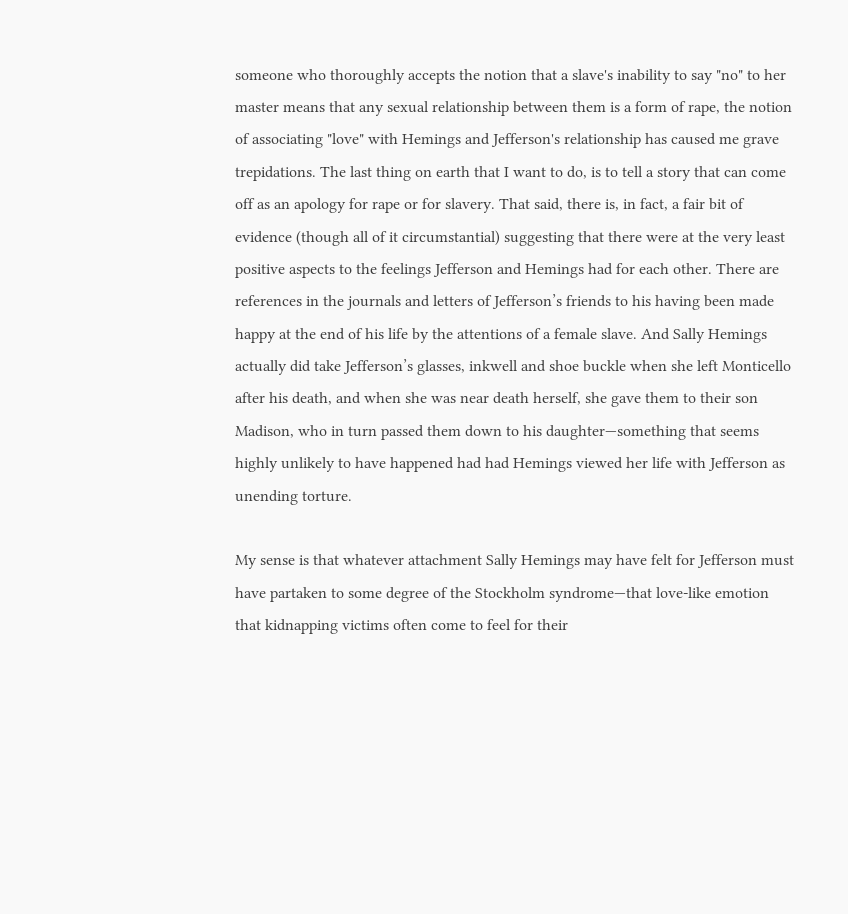someone who thoroughly accepts the notion that a slave's inability to say "no" to her master means that any sexual relationship between them is a form of rape, the notion of associating "love" with Hemings and Jefferson's relationship has caused me grave trepidations. The last thing on earth that I want to do, is to tell a story that can come off as an apology for rape or for slavery. That said, there is, in fact, a fair bit of evidence (though all of it circumstantial) suggesting that there were at the very least positive aspects to the feelings Jefferson and Hemings had for each other. There are references in the journals and letters of Jefferson’s friends to his having been made happy at the end of his life by the attentions of a female slave. And Sally Hemings actually did take Jefferson’s glasses, inkwell and shoe buckle when she left Monticello after his death, and when she was near death herself, she gave them to their son Madison, who in turn passed them down to his daughter—something that seems highly unlikely to have happened had had Hemings viewed her life with Jefferson as unending torture.

My sense is that whatever attachment Sally Hemings may have felt for Jefferson must have partaken to some degree of the Stockholm syndrome—that love-like emotion that kidnapping victims often come to feel for their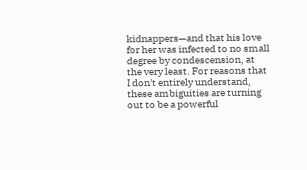kidnappers—and that his love for her was infected to no small degree by condescension, at the very least. For reasons that I don't entirely understand, these ambiguities are turning out to be a powerful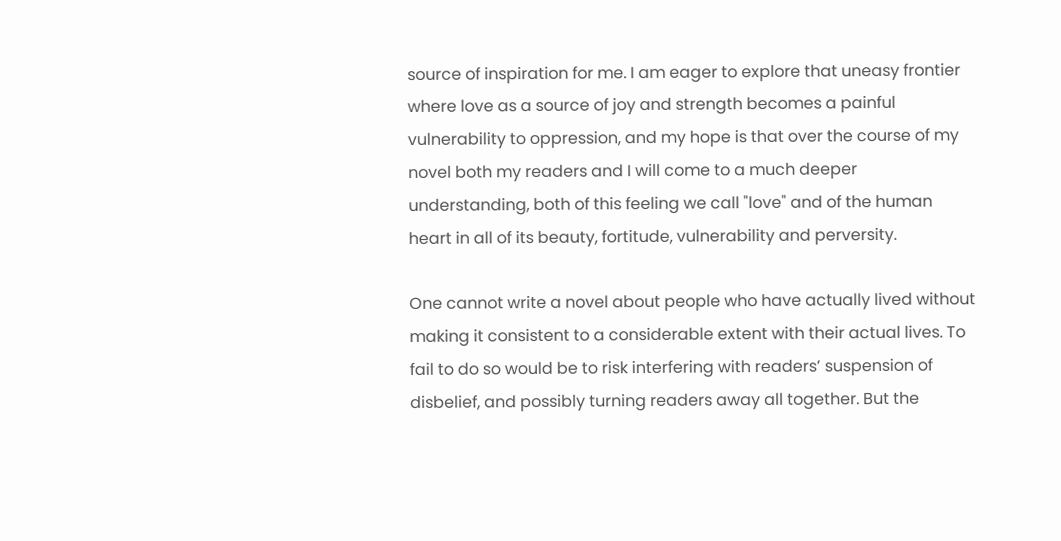source of inspiration for me. I am eager to explore that uneasy frontier where love as a source of joy and strength becomes a painful vulnerability to oppression, and my hope is that over the course of my novel both my readers and I will come to a much deeper understanding, both of this feeling we call "love" and of the human heart in all of its beauty, fortitude, vulnerability and perversity.

One cannot write a novel about people who have actually lived without making it consistent to a considerable extent with their actual lives. To fail to do so would be to risk interfering with readers’ suspension of disbelief, and possibly turning readers away all together. But the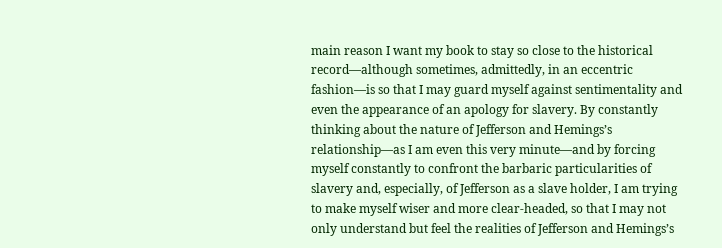main reason I want my book to stay so close to the historical record—although sometimes, admittedly, in an eccentric fashion—is so that I may guard myself against sentimentality and even the appearance of an apology for slavery. By constantly thinking about the nature of Jefferson and Hemings’s relationship—as I am even this very minute—and by forcing myself constantly to confront the barbaric particularities of slavery and, especially, of Jefferson as a slave holder, I am trying to make myself wiser and more clear-headed, so that I may not only understand but feel the realities of Jefferson and Hemings’s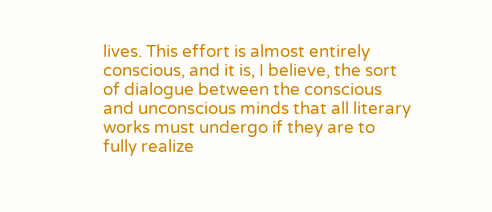lives. This effort is almost entirely conscious, and it is, I believe, the sort of dialogue between the conscious and unconscious minds that all literary works must undergo if they are to fully realize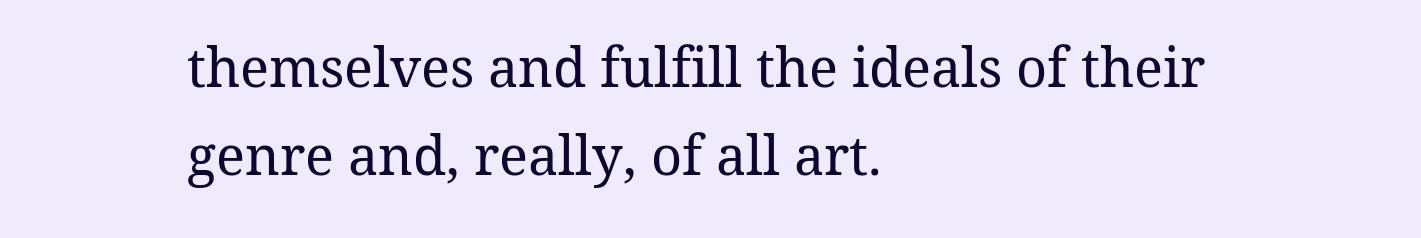themselves and fulfill the ideals of their genre and, really, of all art.